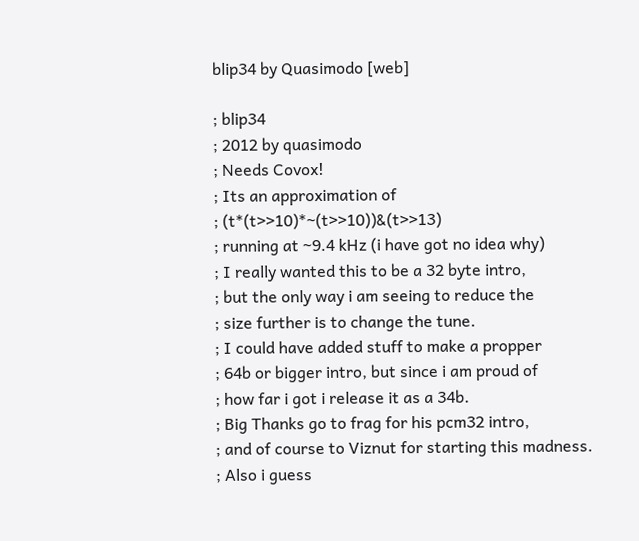blip34 by Quasimodo [web]

; blip34
; 2012 by quasimodo
; Needs Covox!
; Its an approximation of
; (t*(t>>10)*~(t>>10))&(t>>13)
; running at ~9.4 kHz (i have got no idea why)
; I really wanted this to be a 32 byte intro,
; but the only way i am seeing to reduce the
; size further is to change the tune.
; I could have added stuff to make a propper
; 64b or bigger intro, but since i am proud of
; how far i got i release it as a 34b.
; Big Thanks go to frag for his pcm32 intro,
; and of course to Viznut for starting this madness.
; Also i guess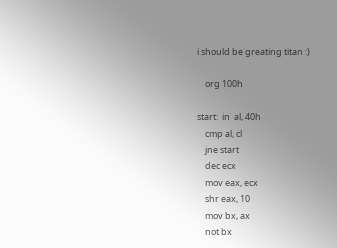i should be greating titan :)

    org 100h

start:  in  al, 40h
    cmp al, cl
    jne start
    dec ecx
    mov eax, ecx
    shr eax, 10
    mov bx, ax
    not bx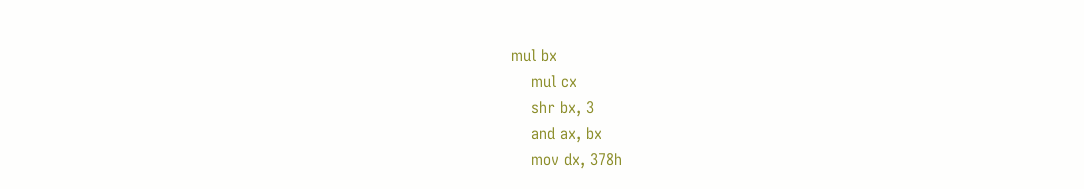mul bx
    mul cx
    shr bx, 3
    and ax, bx
    mov dx, 378h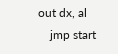out dx, al
    jmp start